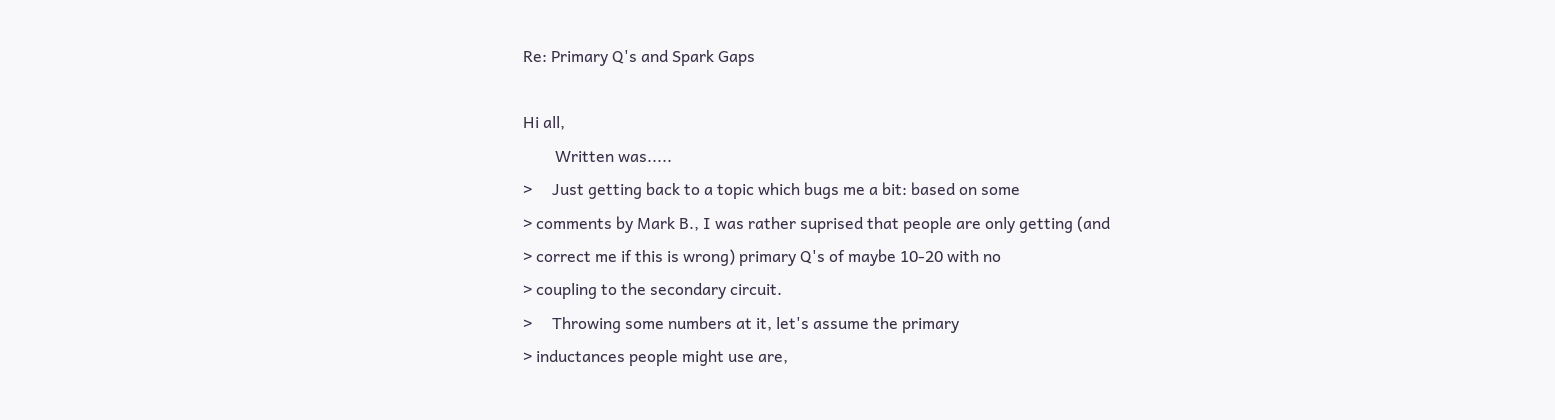Re: Primary Q's and Spark Gaps

Hi all,
        Written was.....
>     Just getting back to a topic which bugs me a bit: based on some
> comments by Mark B., I was rather suprised that people are only getting (and
> correct me if this is wrong) primary Q's of maybe 10-20 with no
> coupling to the secondary circuit.
>     Throwing some numbers at it, let's assume the primary
> inductances people might use are,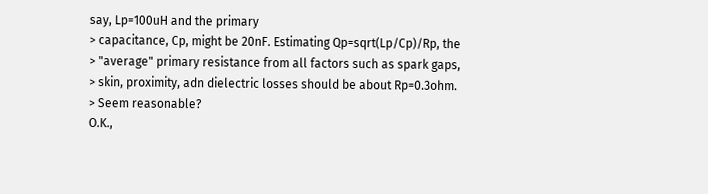say, Lp=100uH and the primary
> capacitance, Cp, might be 20nF. Estimating Qp=sqrt(Lp/Cp)/Rp, the
> "average" primary resistance from all factors such as spark gaps,
> skin, proximity, adn dielectric losses should be about Rp=0.3ohm.
> Seem reasonable?
O.K.,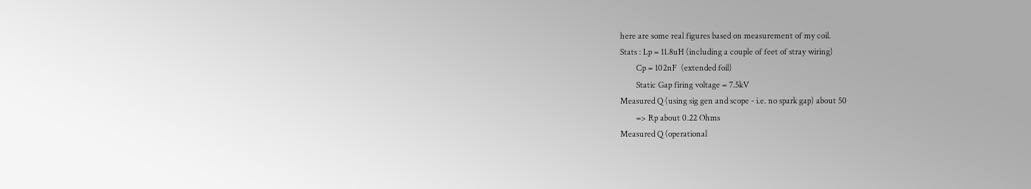here are some real figures based on measurement of my coil.
Stats : Lp = 11.8uH (including a couple of feet of stray wiring)
        Cp = 102nF  (extended foil)
        Static Gap firing voltage = 7.5kV
Measured Q (using sig gen and scope - i.e. no spark gap) about 50
        => Rp about 0.22 Ohms
Measured Q (operational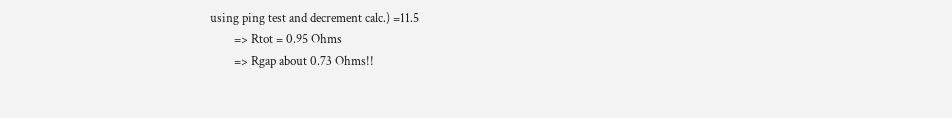using ping test and decrement calc.) =11.5
        => Rtot = 0.95 Ohms
        => Rgap about 0.73 Ohms!!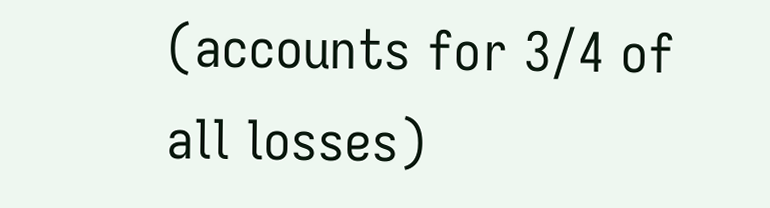(accounts for 3/4 of all losses)